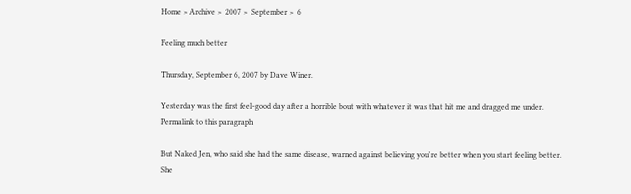Home > Archive >  2007 >  September >  6

Feeling much better

Thursday, September 6, 2007 by Dave Winer.

Yesterday was the first feel-good day after a horrible bout with whatever it was that hit me and dragged me under.  Permalink to this paragraph

But Naked Jen, who said she had the same disease, warned against believing you're better when you start feeling better. She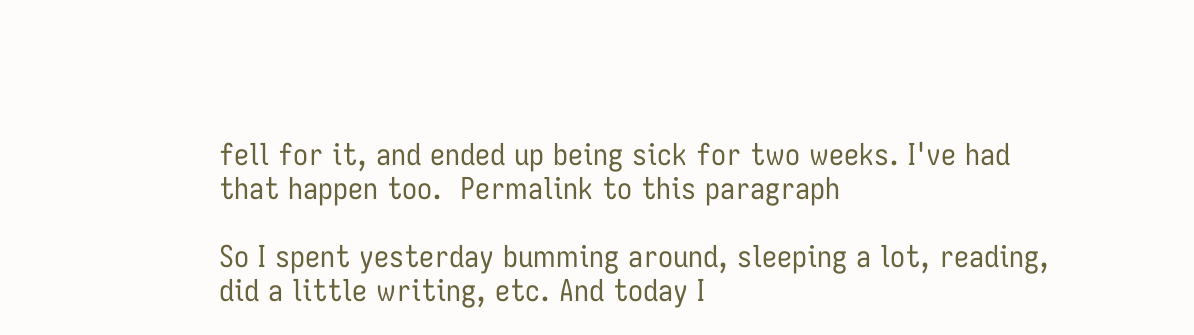fell for it, and ended up being sick for two weeks. I've had that happen too.  Permalink to this paragraph

So I spent yesterday bumming around, sleeping a lot, reading, did a little writing, etc. And today I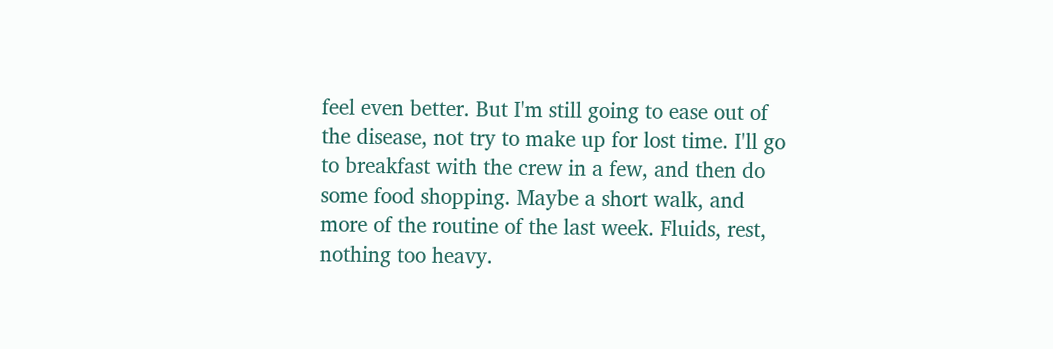feel even better. But I'm still going to ease out of the disease, not try to make up for lost time. I'll go to breakfast with the crew in a few, and then do some food shopping. Maybe a short walk, and more of the routine of the last week. Fluids, rest, nothing too heavy.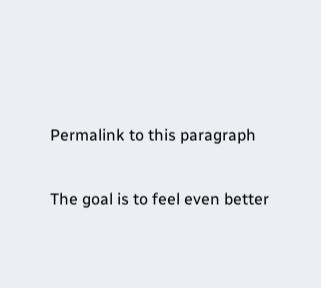Permalink to this paragraph

The goal is to feel even better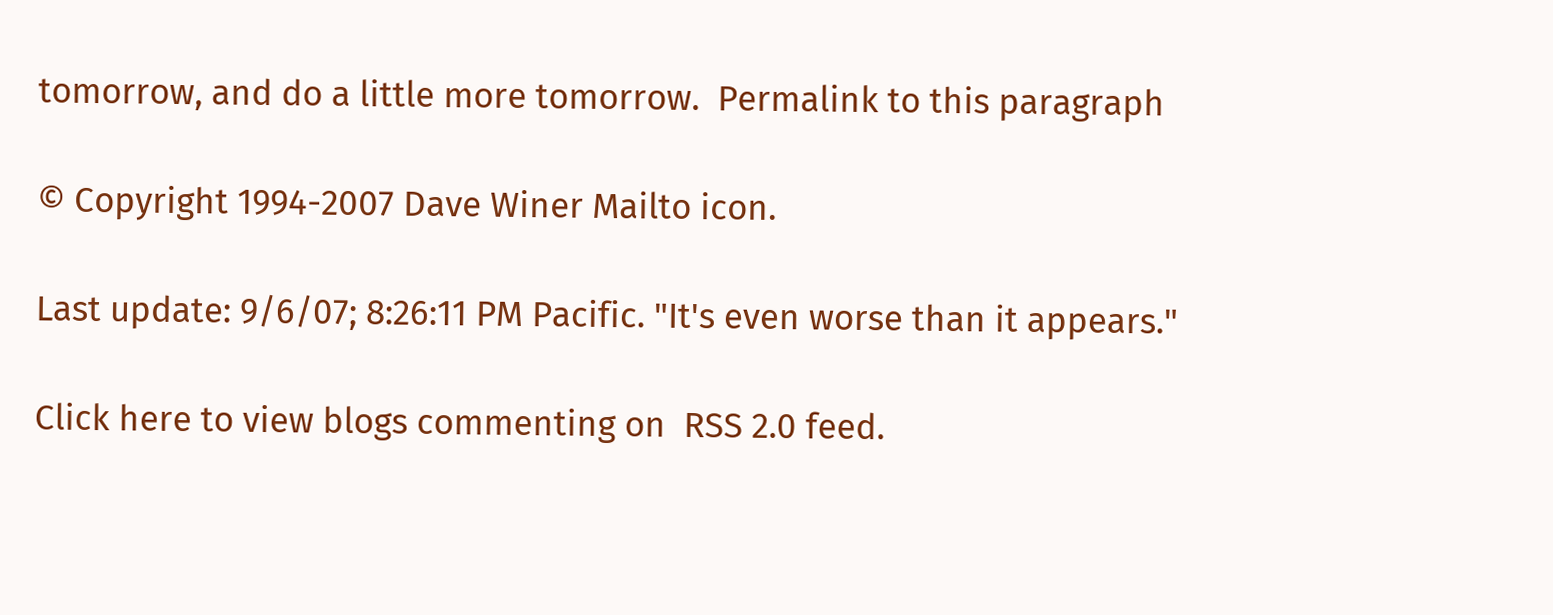tomorrow, and do a little more tomorrow.  Permalink to this paragraph

© Copyright 1994-2007 Dave Winer Mailto icon.

Last update: 9/6/07; 8:26:11 PM Pacific. "It's even worse than it appears."

Click here to view blogs commenting on  RSS 2.0 feed.